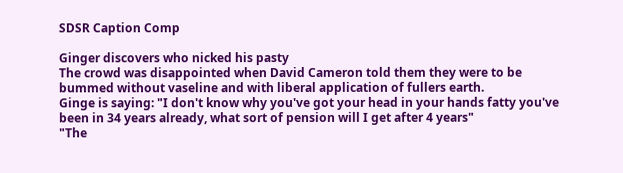SDSR Caption Comp

Ginger discovers who nicked his pasty
The crowd was disappointed when David Cameron told them they were to be bummed without vaseline and with liberal application of fullers earth.
Ginge is saying: "I don't know why you've got your head in your hands fatty you've been in 34 years already, what sort of pension will I get after 4 years"
"The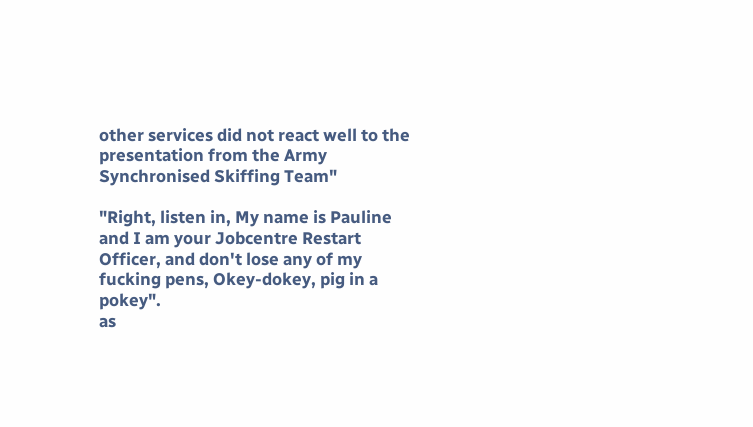other services did not react well to the presentation from the Army Synchronised Skiffing Team"

"Right, listen in, My name is Pauline and I am your Jobcentre Restart Officer, and don't lose any of my fucking pens, Okey-dokey, pig in a pokey".
as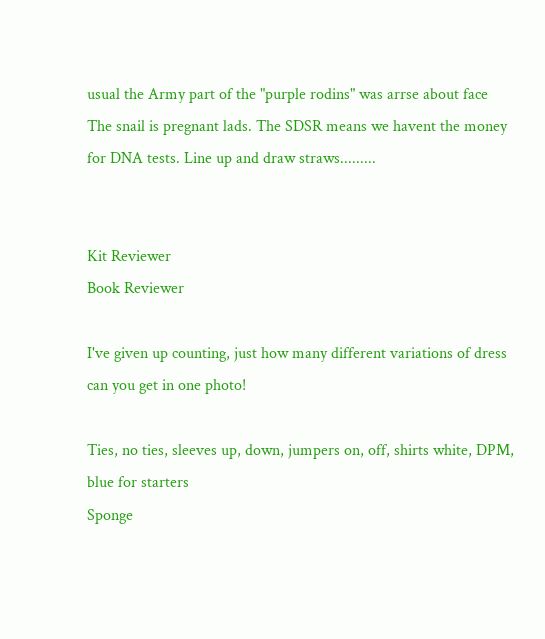usual the Army part of the "purple rodins" was arrse about face
The snail is pregnant lads. The SDSR means we havent the money for DNA tests. Line up and draw straws.........


Kit Reviewer
Book Reviewer

I've given up counting, just how many different variations of dress can you get in one photo!

Ties, no ties, sleeves up, down, jumpers on, off, shirts white, DPM, blue for starters
Sponge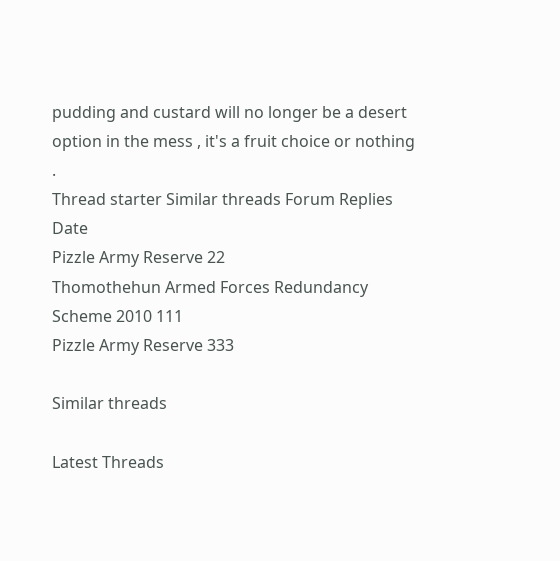pudding and custard will no longer be a desert option in the mess , it's a fruit choice or nothing .
Thread starter Similar threads Forum Replies Date
Pizzle Army Reserve 22
Thomothehun Armed Forces Redundancy Scheme 2010 111
Pizzle Army Reserve 333

Similar threads

Latest Threads